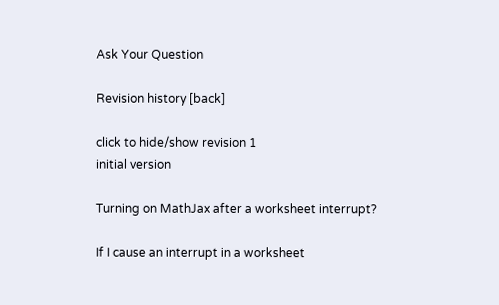Ask Your Question

Revision history [back]

click to hide/show revision 1
initial version

Turning on MathJax after a worksheet interrupt?

If I cause an interrupt in a worksheet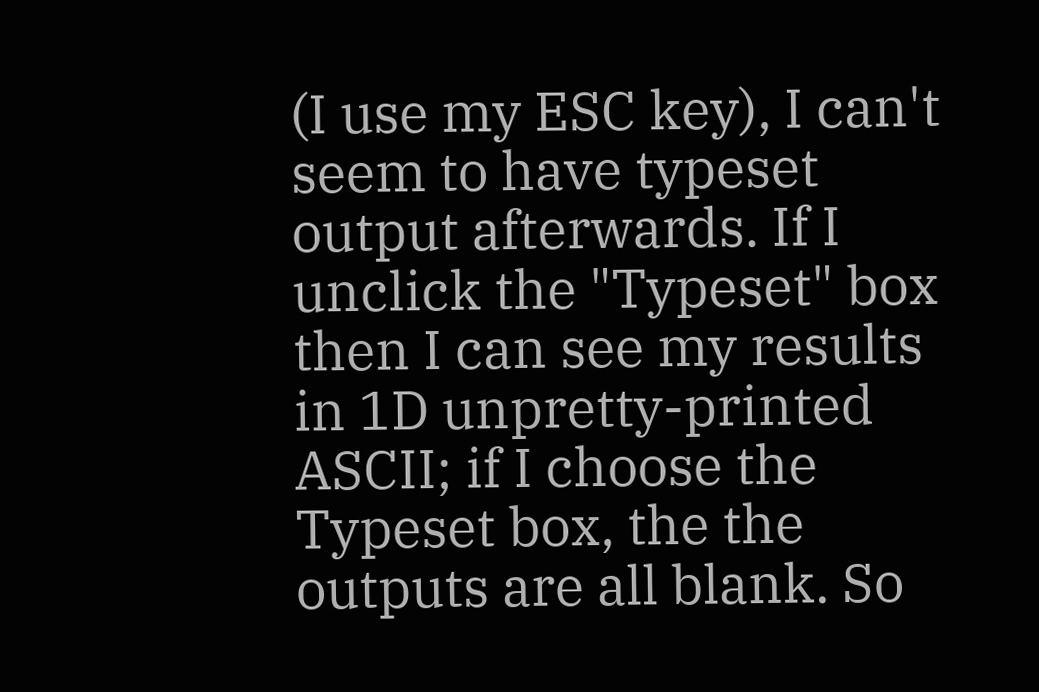(I use my ESC key), I can't seem to have typeset output afterwards. If I unclick the "Typeset" box then I can see my results in 1D unpretty-printed ASCII; if I choose the Typeset box, the the outputs are all blank. So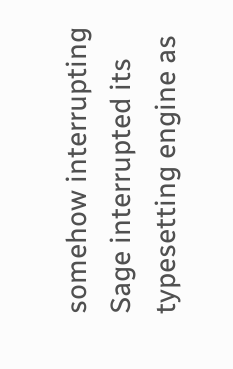somehow interrupting Sage interrupted its typesetting engine as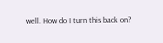well. How do I turn this back on?